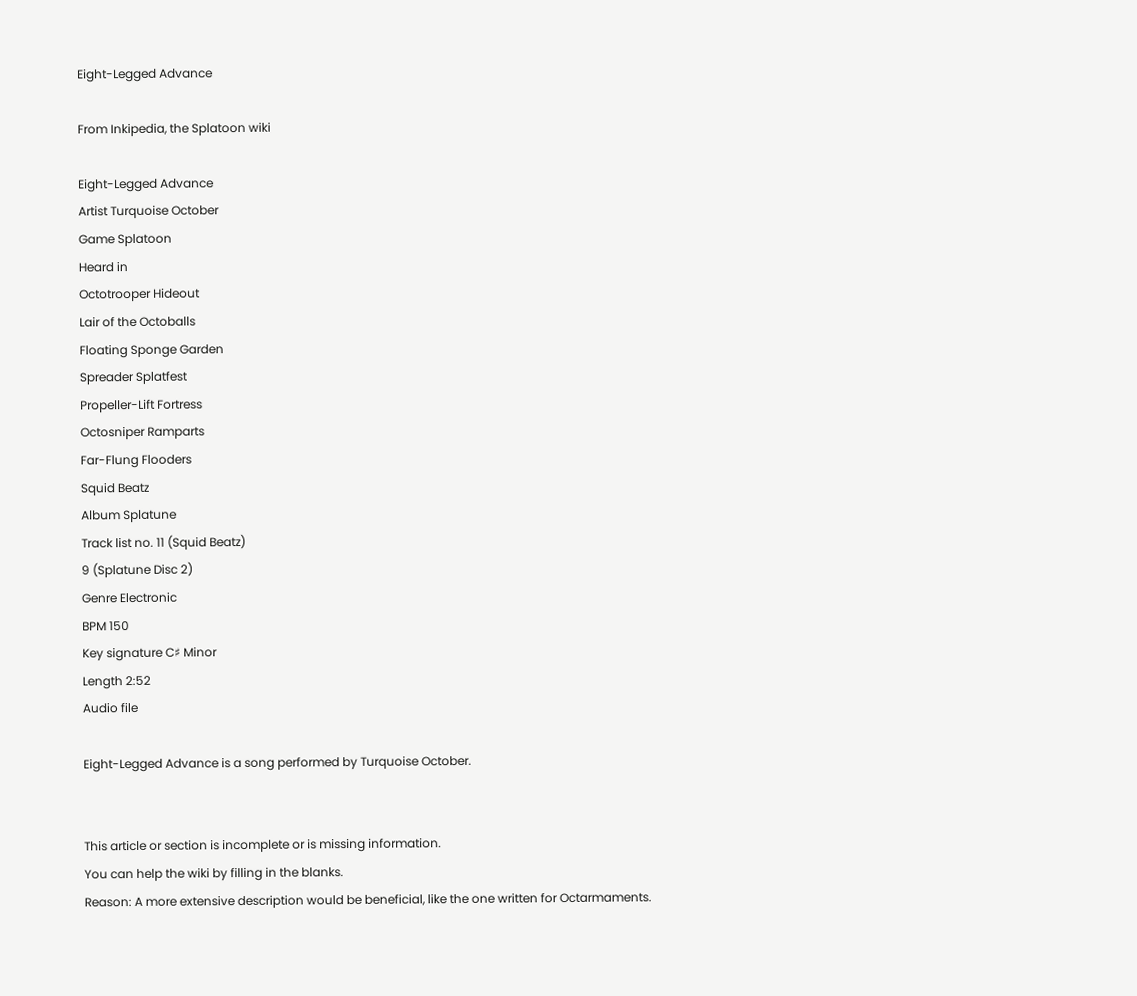Eight-Legged Advance

From Inkipedia, the Splatoon wiki

Eight-Legged Advance
Artist Turquoise October
Game Splatoon
Heard in
Octotrooper Hideout
Lair of the Octoballs
Floating Sponge Garden
Spreader Splatfest
Propeller-Lift Fortress
Octosniper Ramparts
Far-Flung Flooders
Squid Beatz
Album Splatune
Track list no. 11 (Squid Beatz)
9 (Splatune Disc 2)
Genre Electronic
BPM 150
Key signature C♯ Minor
Length 2:52
Audio file

Eight-Legged Advance is a song performed by Turquoise October.


This article or section is incomplete or is missing information.
You can help the wiki by filling in the blanks.
Reason: A more extensive description would be beneficial, like the one written for Octarmaments.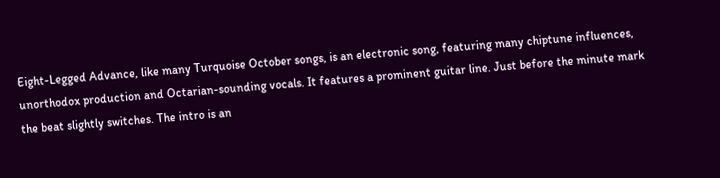Eight-Legged Advance, like many Turquoise October songs, is an electronic song, featuring many chiptune influences, unorthodox production and Octarian-sounding vocals. It features a prominent guitar line. Just before the minute mark the beat slightly switches. The intro is an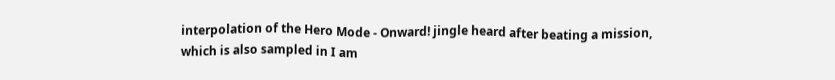interpolation of the Hero Mode - Onward! jingle heard after beating a mission, which is also sampled in I am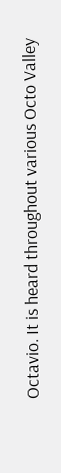Octavio. It is heard throughout various Octo Valley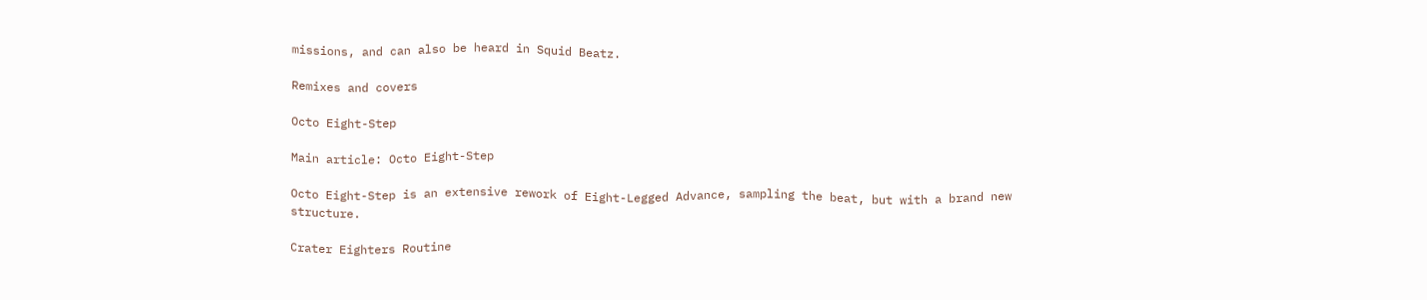missions, and can also be heard in Squid Beatz.

Remixes and covers

Octo Eight-Step

Main article: Octo Eight-Step

Octo Eight-Step is an extensive rework of Eight-Legged Advance, sampling the beat, but with a brand new structure.

Crater Eighters Routine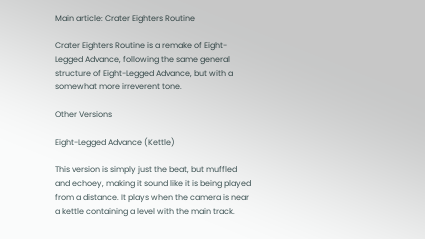Main article: Crater Eighters Routine

Crater Eighters Routine is a remake of Eight-Legged Advance, following the same general structure of Eight-Legged Advance, but with a somewhat more irreverent tone.

Other Versions

Eight-Legged Advance (Kettle)

This version is simply just the beat, but muffled and echoey, making it sound like it is being played from a distance. It plays when the camera is near a kettle containing a level with the main track.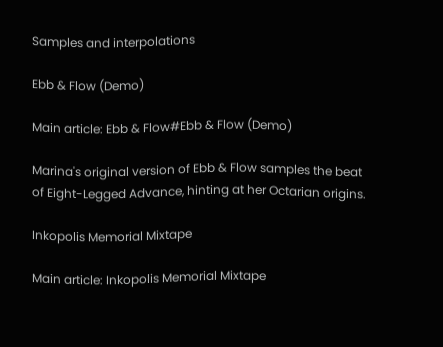Samples and interpolations

Ebb & Flow (Demo)

Main article: Ebb & Flow#Ebb & Flow (Demo)

Marina's original version of Ebb & Flow samples the beat of Eight-Legged Advance, hinting at her Octarian origins.

Inkopolis Memorial Mixtape

Main article: Inkopolis Memorial Mixtape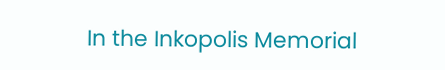In the Inkopolis Memorial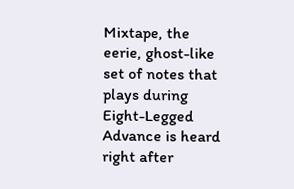Mixtape, the eerie, ghost-like set of notes that plays during Eight-Legged Advance is heard right after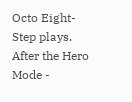Octo Eight-Step plays. After the Hero Mode -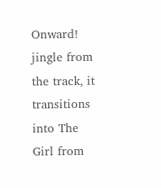Onward! jingle from the track, it transitions into The Girl from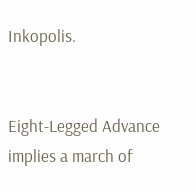Inkopolis.


Eight-Legged Advance implies a march of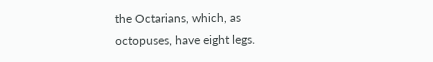the Octarians, which, as octopuses, have eight legs.